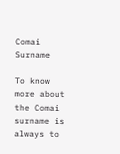Comai Surname

To know more about the Comai surname is always to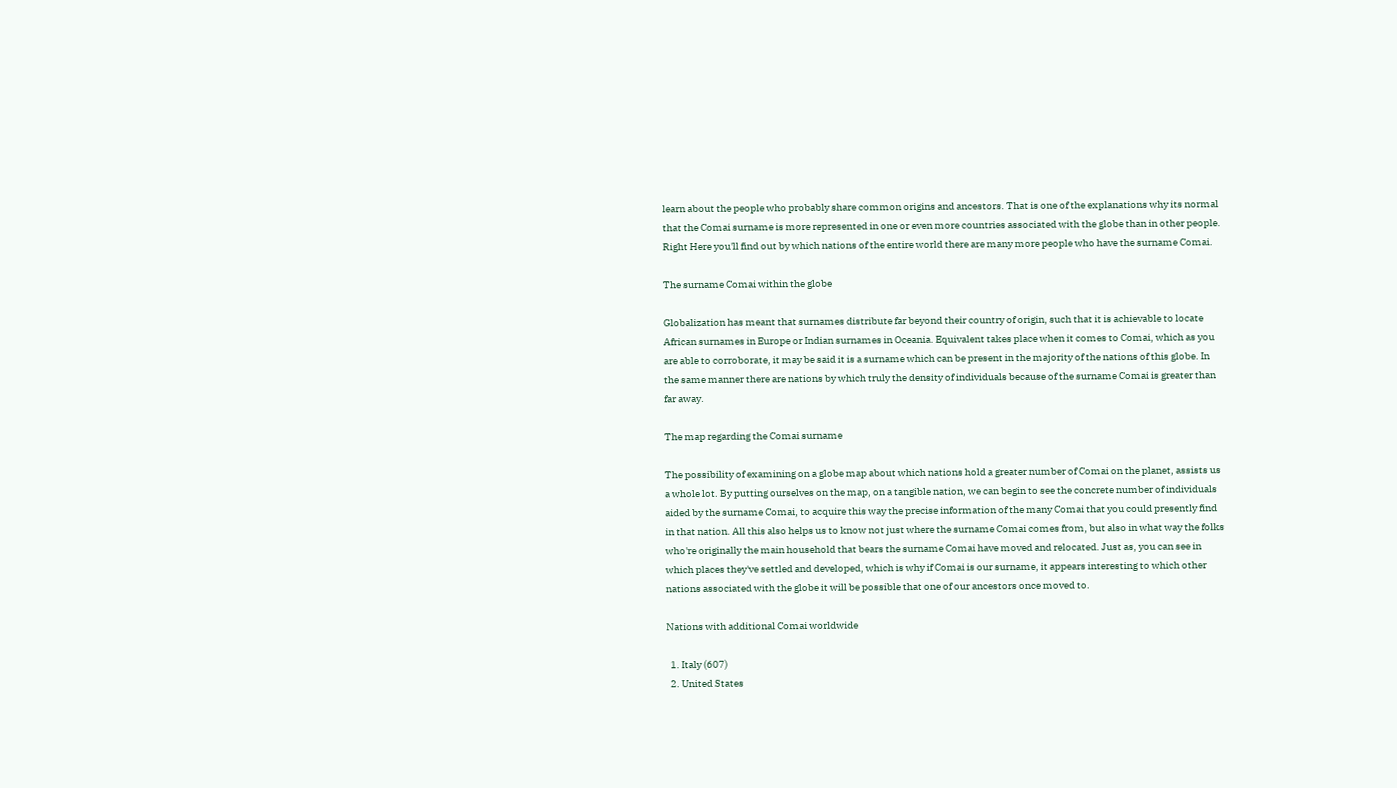learn about the people who probably share common origins and ancestors. That is one of the explanations why its normal that the Comai surname is more represented in one or even more countries associated with the globe than in other people. Right Here you'll find out by which nations of the entire world there are many more people who have the surname Comai.

The surname Comai within the globe

Globalization has meant that surnames distribute far beyond their country of origin, such that it is achievable to locate African surnames in Europe or Indian surnames in Oceania. Equivalent takes place when it comes to Comai, which as you are able to corroborate, it may be said it is a surname which can be present in the majority of the nations of this globe. In the same manner there are nations by which truly the density of individuals because of the surname Comai is greater than far away.

The map regarding the Comai surname

The possibility of examining on a globe map about which nations hold a greater number of Comai on the planet, assists us a whole lot. By putting ourselves on the map, on a tangible nation, we can begin to see the concrete number of individuals aided by the surname Comai, to acquire this way the precise information of the many Comai that you could presently find in that nation. All this also helps us to know not just where the surname Comai comes from, but also in what way the folks who're originally the main household that bears the surname Comai have moved and relocated. Just as, you can see in which places they've settled and developed, which is why if Comai is our surname, it appears interesting to which other nations associated with the globe it will be possible that one of our ancestors once moved to.

Nations with additional Comai worldwide

  1. Italy (607)
  2. United States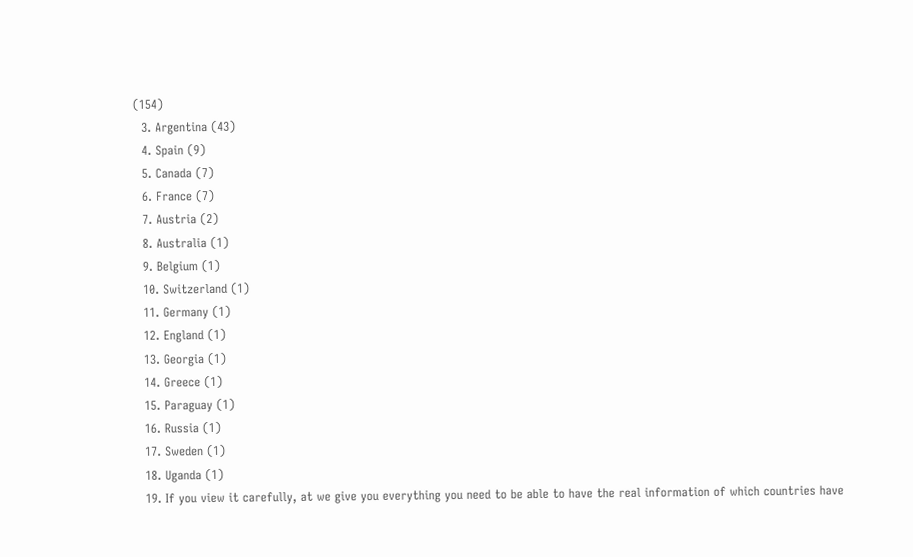(154)
  3. Argentina (43)
  4. Spain (9)
  5. Canada (7)
  6. France (7)
  7. Austria (2)
  8. Australia (1)
  9. Belgium (1)
  10. Switzerland (1)
  11. Germany (1)
  12. England (1)
  13. Georgia (1)
  14. Greece (1)
  15. Paraguay (1)
  16. Russia (1)
  17. Sweden (1)
  18. Uganda (1)
  19. If you view it carefully, at we give you everything you need to be able to have the real information of which countries have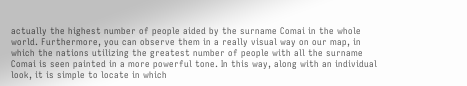actually the highest number of people aided by the surname Comai in the whole world. Furthermore, you can observe them in a really visual way on our map, in which the nations utilizing the greatest number of people with all the surname Comai is seen painted in a more powerful tone. In this way, along with an individual look, it is simple to locate in which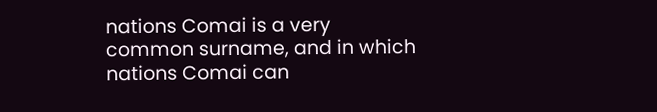nations Comai is a very common surname, and in which nations Comai can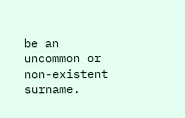be an uncommon or non-existent surname.